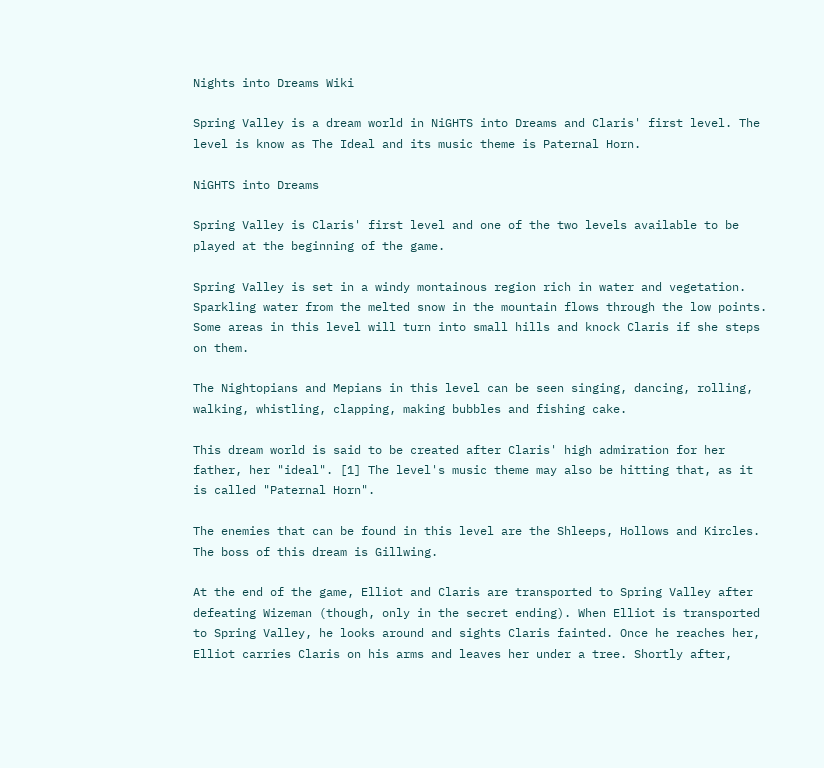Nights into Dreams Wiki

Spring Valley is a dream world in NiGHTS into Dreams and Claris' first level. The level is know as The Ideal and its music theme is Paternal Horn.

NiGHTS into Dreams

Spring Valley is Claris' first level and one of the two levels available to be played at the beginning of the game.

Spring Valley is set in a windy montainous region rich in water and vegetation. Sparkling water from the melted snow in the mountain flows through the low points. Some areas in this level will turn into small hills and knock Claris if she steps on them.

The Nightopians and Mepians in this level can be seen singing, dancing, rolling, walking, whistling, clapping, making bubbles and fishing cake.

This dream world is said to be created after Claris' high admiration for her father, her "ideal". [1] The level's music theme may also be hitting that, as it is called "Paternal Horn".

The enemies that can be found in this level are the Shleeps, Hollows and Kircles. The boss of this dream is Gillwing.

At the end of the game, Elliot and Claris are transported to Spring Valley after defeating Wizeman (though, only in the secret ending). When Elliot is transported to Spring Valley, he looks around and sights Claris fainted. Once he reaches her, Elliot carries Claris on his arms and leaves her under a tree. Shortly after,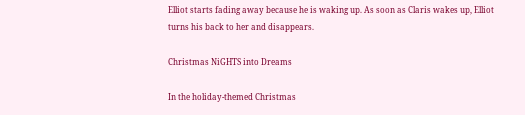Elliot starts fading away because he is waking up. As soon as Claris wakes up, Elliot turns his back to her and disappears.

Christmas NiGHTS into Dreams

In the holiday-themed Christmas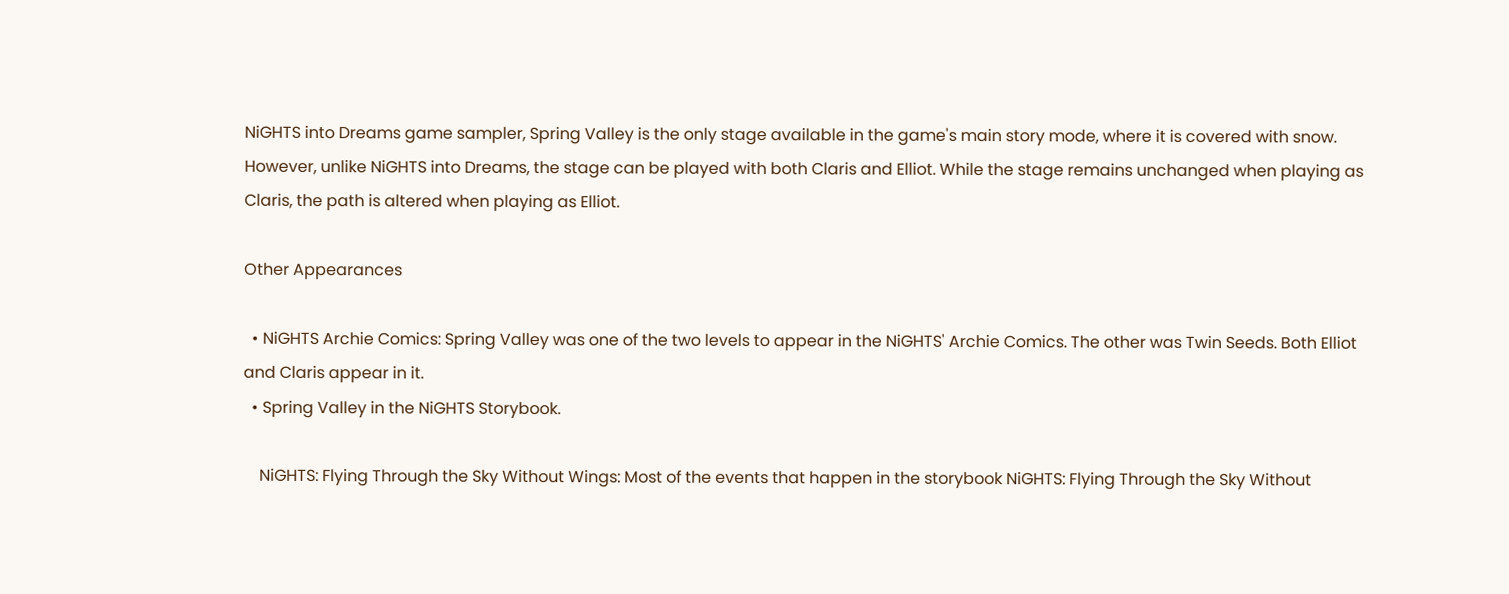NiGHTS into Dreams game sampler, Spring Valley is the only stage available in the game's main story mode, where it is covered with snow. However, unlike NiGHTS into Dreams, the stage can be played with both Claris and Elliot. While the stage remains unchanged when playing as Claris, the path is altered when playing as Elliot.

Other Appearances

  • NiGHTS Archie Comics: Spring Valley was one of the two levels to appear in the NiGHTS' Archie Comics. The other was Twin Seeds. Both Elliot and Claris appear in it.
  • Spring Valley in the NiGHTS Storybook.

    NiGHTS: Flying Through the Sky Without Wings: Most of the events that happen in the storybook NiGHTS: Flying Through the Sky Without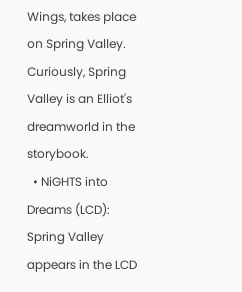Wings, takes place on Spring Valley. Curiously, Spring Valley is an Elliot's dreamworld in the storybook.
  • NiGHTS into Dreams (LCD): Spring Valley appears in the LCD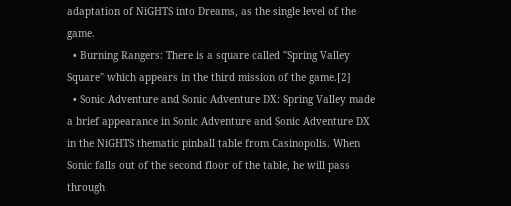adaptation of NiGHTS into Dreams, as the single level of the game.
  • Burning Rangers: There is a square called "Spring Valley Square" which appears in the third mission of the game.[2]
  • Sonic Adventure and Sonic Adventure DX: Spring Valley made a brief appearance in Sonic Adventure and Sonic Adventure DX in the NiGHTS thematic pinball table from Casinopolis. When Sonic falls out of the second floor of the table, he will pass through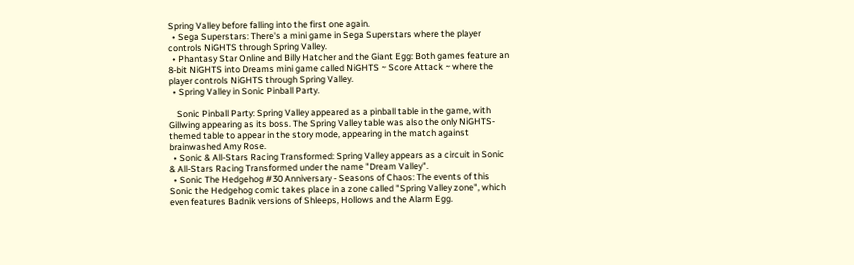Spring Valley before falling into the first one again.
  • Sega Superstars: There's a mini game in Sega Superstars where the player controls NiGHTS through Spring Valley.
  • Phantasy Star Online and Billy Hatcher and the Giant Egg: Both games feature an 8-bit NiGHTS into Dreams mini game called NiGHTS ~ Score Attack ~ where the player controls NiGHTS through Spring Valley.
  • Spring Valley in Sonic Pinball Party.

    Sonic Pinball Party: Spring Valley appeared as a pinball table in the game, with Gillwing appearing as its boss. The Spring Valley table was also the only NiGHTS-themed table to appear in the story mode, appearing in the match against brainwashed Amy Rose.
  • Sonic & All-Stars Racing Transformed: Spring Valley appears as a circuit in Sonic & All-Stars Racing Transformed under the name "Dream Valley".
  • Sonic The Hedgehog #30 Anniversary - Seasons of Chaos: The events of this Sonic the Hedgehog comic takes place in a zone called "Spring Valley zone", which even features Badnik versions of Shleeps, Hollows and the Alarm Egg.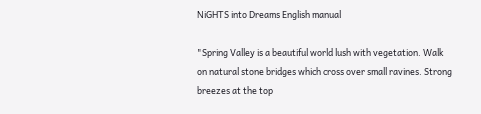NiGHTS into Dreams English manual

"Spring Valley is a beautiful world lush with vegetation. Walk on natural stone bridges which cross over small ravines. Strong breezes at the top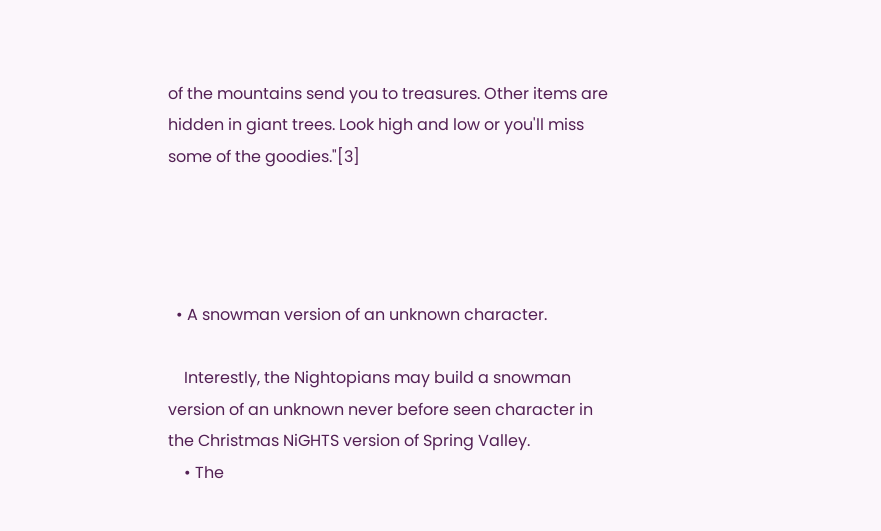of the mountains send you to treasures. Other items are hidden in giant trees. Look high and low or you'll miss some of the goodies."[3]




  • A snowman version of an unknown character.

    Interestly, the Nightopians may build a snowman version of an unknown never before seen character in the Christmas NiGHTS version of Spring Valley.
    • The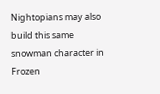Nightopians may also build this same snowman character in Frozen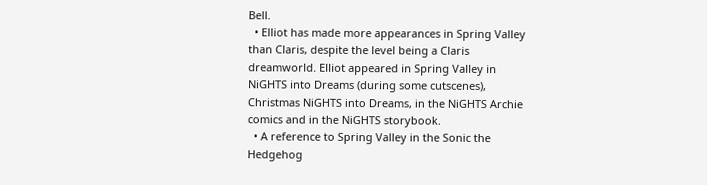Bell.
  • Elliot has made more appearances in Spring Valley than Claris, despite the level being a Claris dreamworld. Elliot appeared in Spring Valley in NiGHTS into Dreams (during some cutscenes), Christmas NiGHTS into Dreams, in the NiGHTS Archie comics and in the NiGHTS storybook.
  • A reference to Spring Valley in the Sonic the Hedgehog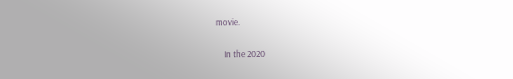movie.

    In the 2020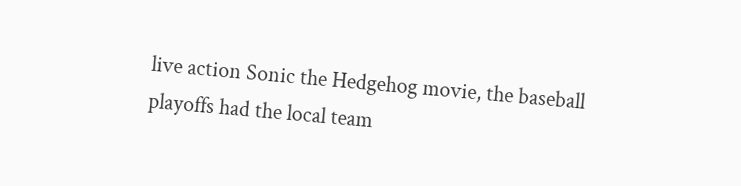live action Sonic the Hedgehog movie, the baseball playoffs had the local team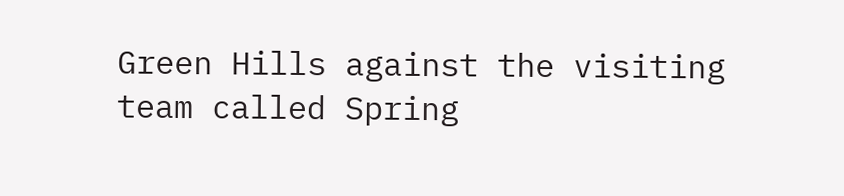Green Hills against the visiting team called Spring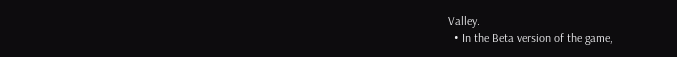Valley.
  • In the Beta version of the game,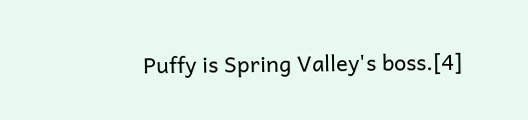Puffy is Spring Valley's boss.[4]